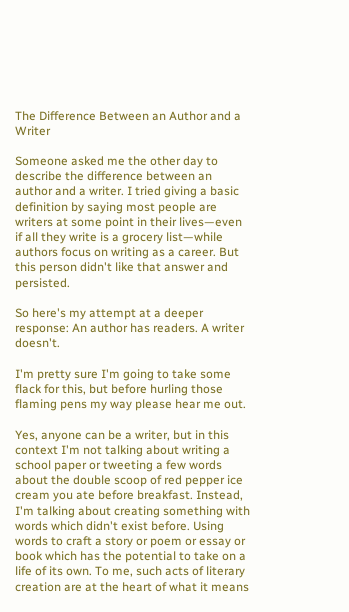The Difference Between an Author and a Writer

Someone asked me the other day to describe the difference between an author and a writer. I tried giving a basic definition by saying most people are writers at some point in their lives—even if all they write is a grocery list—while authors focus on writing as a career. But this person didn't like that answer and persisted.

So here's my attempt at a deeper response: An author has readers. A writer doesn't.

I'm pretty sure I'm going to take some flack for this, but before hurling those flaming pens my way please hear me out.

Yes, anyone can be a writer, but in this context I'm not talking about writing a school paper or tweeting a few words about the double scoop of red pepper ice cream you ate before breakfast. Instead, I'm talking about creating something with words which didn't exist before. Using words to craft a story or poem or essay or book which has the potential to take on a life of its own. To me, such acts of literary creation are at the heart of what it means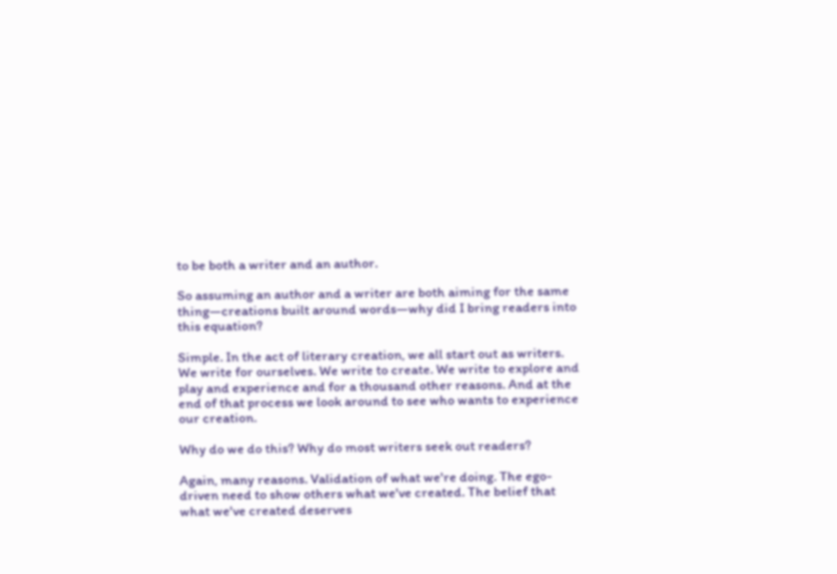to be both a writer and an author.

So assuming an author and a writer are both aiming for the same thing—creations built around words—why did I bring readers into this equation?

Simple. In the act of literary creation, we all start out as writers. We write for ourselves. We write to create. We write to explore and play and experience and for a thousand other reasons. And at the end of that process we look around to see who wants to experience our creation.

Why do we do this? Why do most writers seek out readers?

Again, many reasons. Validation of what we're doing. The ego-driven need to show others what we've created. The belief that what we've created deserves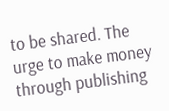to be shared. The urge to make money through publishing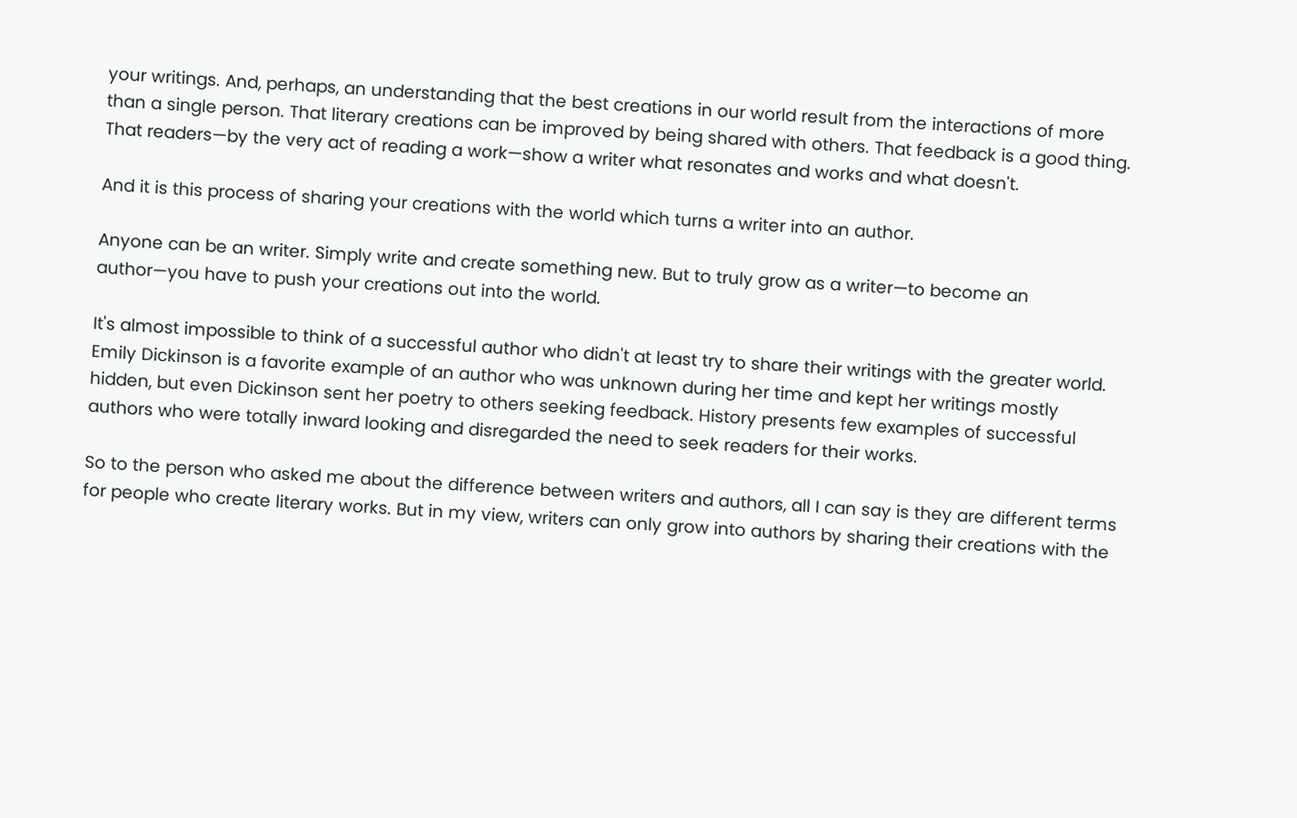your writings. And, perhaps, an understanding that the best creations in our world result from the interactions of more than a single person. That literary creations can be improved by being shared with others. That feedback is a good thing. That readers—by the very act of reading a work—show a writer what resonates and works and what doesn't.

And it is this process of sharing your creations with the world which turns a writer into an author.

Anyone can be an writer. Simply write and create something new. But to truly grow as a writer—to become an author—you have to push your creations out into the world.

It's almost impossible to think of a successful author who didn't at least try to share their writings with the greater world. Emily Dickinson is a favorite example of an author who was unknown during her time and kept her writings mostly hidden, but even Dickinson sent her poetry to others seeking feedback. History presents few examples of successful authors who were totally inward looking and disregarded the need to seek readers for their works.

So to the person who asked me about the difference between writers and authors, all I can say is they are different terms for people who create literary works. But in my view, writers can only grow into authors by sharing their creations with the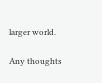larger world.

Any thoughts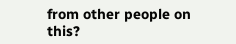from other people on this?